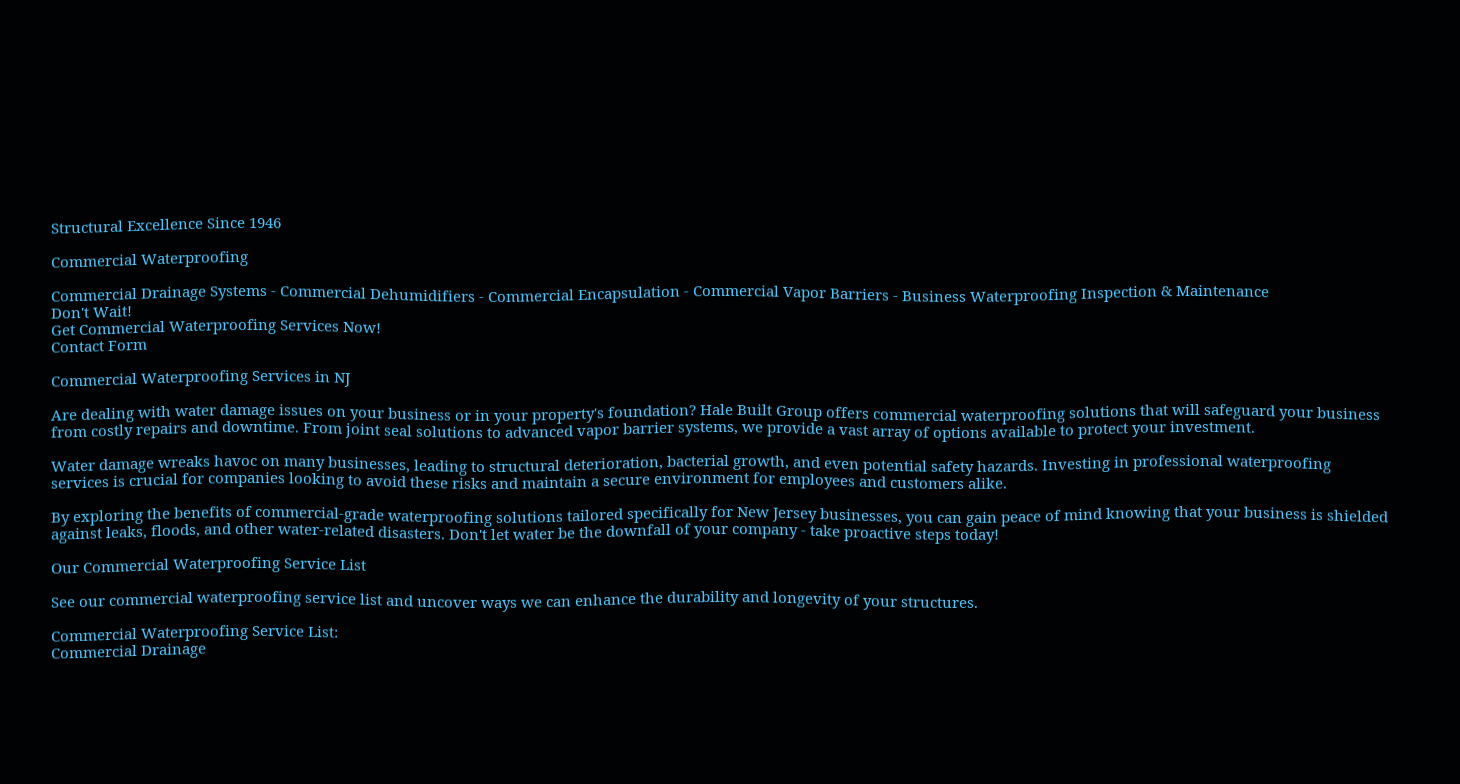Structural Excellence Since 1946

Commercial Waterproofing

Commercial Drainage Systems - Commercial Dehumidifiers - Commercial Encapsulation - Commercial Vapor Barriers - Business Waterproofing Inspection & Maintenance
Don't Wait!
Get Commercial Waterproofing Services Now!
Contact Form

Commercial Waterproofing Services in NJ

Are dealing with water damage issues on your business or in your property's foundation? Hale Built Group offers commercial waterproofing solutions that will safeguard your business from costly repairs and downtime. From joint seal solutions to advanced vapor barrier systems, we provide a vast array of options available to protect your investment.

Water damage wreaks havoc on many businesses, leading to structural deterioration, bacterial growth, and even potential safety hazards. Investing in professional waterproofing services is crucial for companies looking to avoid these risks and maintain a secure environment for employees and customers alike.

By exploring the benefits of commercial-grade waterproofing solutions tailored specifically for New Jersey businesses, you can gain peace of mind knowing that your business is shielded against leaks, floods, and other water-related disasters. Don't let water be the downfall of your company - take proactive steps today!

Our Commercial Waterproofing Service List

See our commercial waterproofing service list and uncover ways we can enhance the durability and longevity of your structures.

Commercial Waterproofing Service List:
Commercial Drainage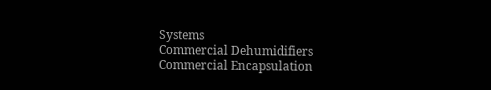Systems
Commercial Dehumidifiers
Commercial Encapsulation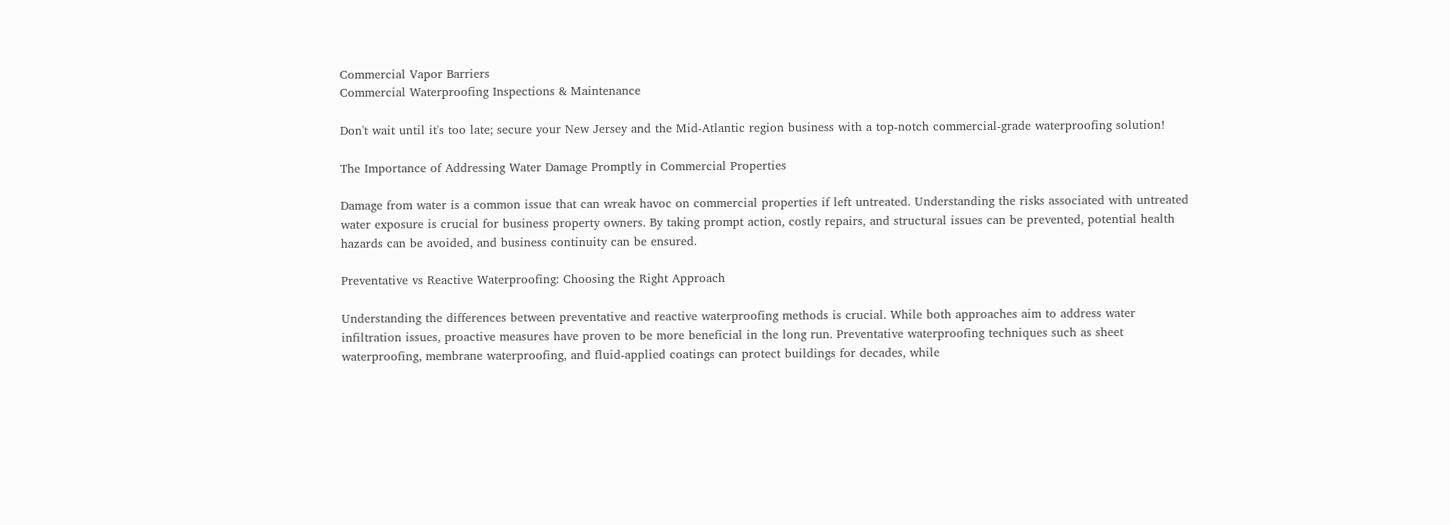Commercial Vapor Barriers
Commercial Waterproofing Inspections & Maintenance

Don't wait until it's too late; secure your New Jersey and the Mid-Atlantic region business with a top-notch commercial-grade waterproofing solution!

The Importance of Addressing Water Damage Promptly in Commercial Properties

Damage from water is a common issue that can wreak havoc on commercial properties if left untreated. Understanding the risks associated with untreated water exposure is crucial for business property owners. By taking prompt action, costly repairs, and structural issues can be prevented, potential health hazards can be avoided, and business continuity can be ensured.

Preventative vs Reactive Waterproofing: Choosing the Right Approach

Understanding the differences between preventative and reactive waterproofing methods is crucial. While both approaches aim to address water infiltration issues, proactive measures have proven to be more beneficial in the long run. Preventative waterproofing techniques such as sheet waterproofing, membrane waterproofing, and fluid-applied coatings can protect buildings for decades, while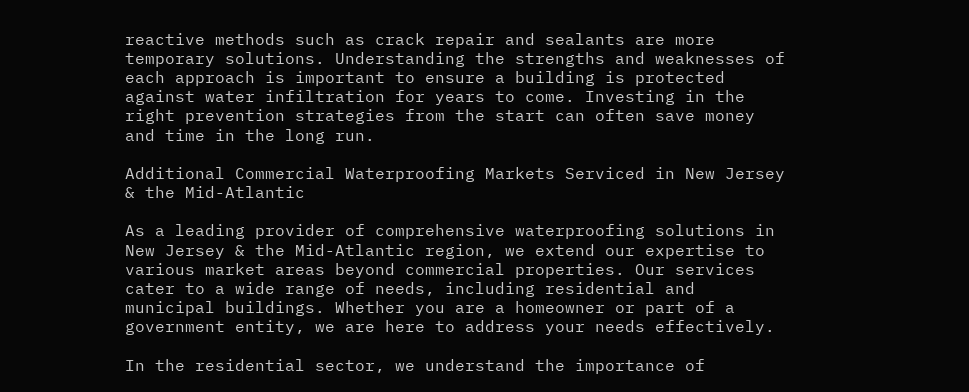reactive methods such as crack repair and sealants are more temporary solutions. Understanding the strengths and weaknesses of each approach is important to ensure a building is protected against water infiltration for years to come. Investing in the right prevention strategies from the start can often save money and time in the long run.

Additional Commercial Waterproofing Markets Serviced in New Jersey & the Mid-Atlantic

As a leading provider of comprehensive waterproofing solutions in New Jersey & the Mid-Atlantic region, we extend our expertise to various market areas beyond commercial properties. Our services cater to a wide range of needs, including residential and municipal buildings. Whether you are a homeowner or part of a government entity, we are here to address your needs effectively.

In the residential sector, we understand the importance of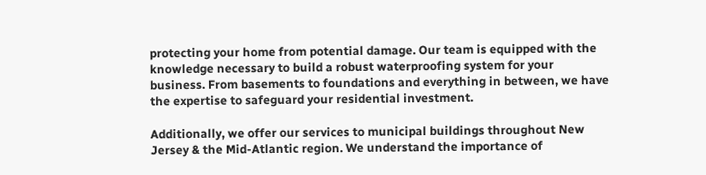protecting your home from potential damage. Our team is equipped with the knowledge necessary to build a robust waterproofing system for your business. From basements to foundations and everything in between, we have the expertise to safeguard your residential investment.

Additionally, we offer our services to municipal buildings throughout New Jersey & the Mid-Atlantic region. We understand the importance of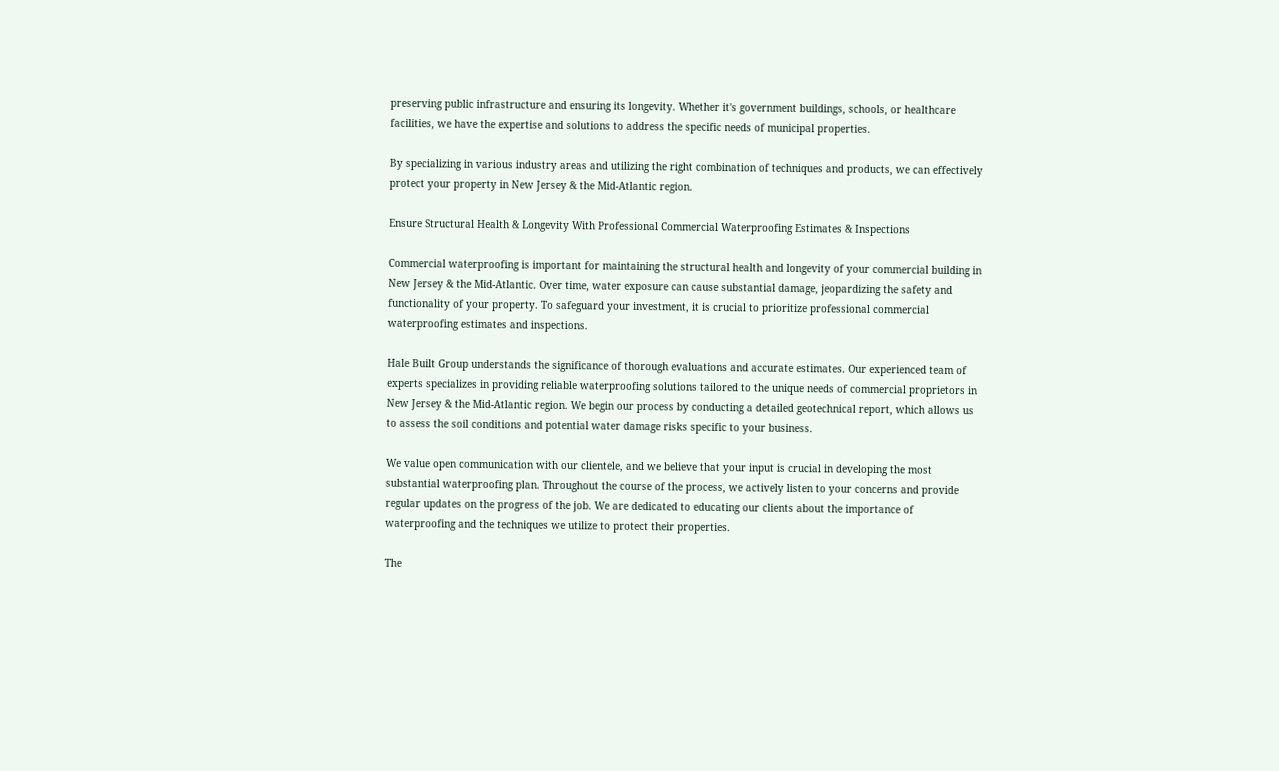preserving public infrastructure and ensuring its longevity. Whether it's government buildings, schools, or healthcare facilities, we have the expertise and solutions to address the specific needs of municipal properties.

By specializing in various industry areas and utilizing the right combination of techniques and products, we can effectively protect your property in New Jersey & the Mid-Atlantic region.

Ensure Structural Health & Longevity With Professional Commercial Waterproofing Estimates & Inspections

Commercial waterproofing is important for maintaining the structural health and longevity of your commercial building in New Jersey & the Mid-Atlantic. Over time, water exposure can cause substantial damage, jeopardizing the safety and functionality of your property. To safeguard your investment, it is crucial to prioritize professional commercial waterproofing estimates and inspections.

Hale Built Group understands the significance of thorough evaluations and accurate estimates. Our experienced team of experts specializes in providing reliable waterproofing solutions tailored to the unique needs of commercial proprietors in New Jersey & the Mid-Atlantic region. We begin our process by conducting a detailed geotechnical report, which allows us to assess the soil conditions and potential water damage risks specific to your business.

We value open communication with our clientele, and we believe that your input is crucial in developing the most substantial waterproofing plan. Throughout the course of the process, we actively listen to your concerns and provide regular updates on the progress of the job. We are dedicated to educating our clients about the importance of waterproofing and the techniques we utilize to protect their properties.

The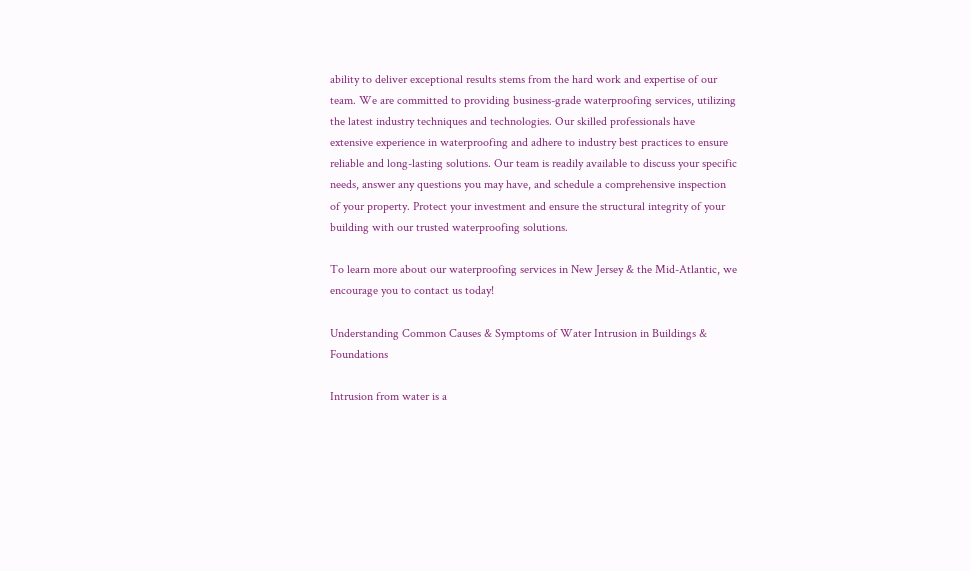ability to deliver exceptional results stems from the hard work and expertise of our team. We are committed to providing business-grade waterproofing services, utilizing the latest industry techniques and technologies. Our skilled professionals have extensive experience in waterproofing and adhere to industry best practices to ensure reliable and long-lasting solutions. Our team is readily available to discuss your specific needs, answer any questions you may have, and schedule a comprehensive inspection of your property. Protect your investment and ensure the structural integrity of your building with our trusted waterproofing solutions.

To learn more about our waterproofing services in New Jersey & the Mid-Atlantic, we encourage you to contact us today!

Understanding Common Causes & Symptoms of Water Intrusion in Buildings & Foundations

Intrusion from water is a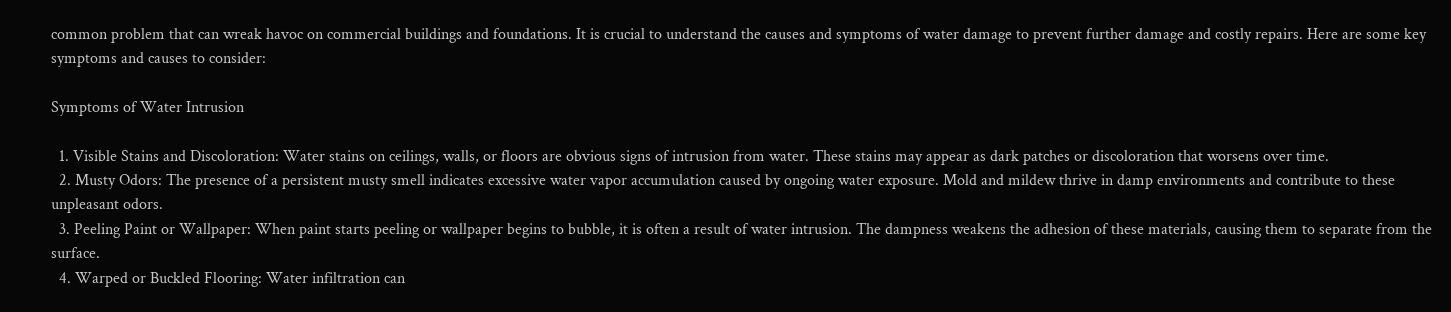common problem that can wreak havoc on commercial buildings and foundations. It is crucial to understand the causes and symptoms of water damage to prevent further damage and costly repairs. Here are some key symptoms and causes to consider:

Symptoms of Water Intrusion

  1. Visible Stains and Discoloration: Water stains on ceilings, walls, or floors are obvious signs of intrusion from water. These stains may appear as dark patches or discoloration that worsens over time.
  2. Musty Odors: The presence of a persistent musty smell indicates excessive water vapor accumulation caused by ongoing water exposure. Mold and mildew thrive in damp environments and contribute to these unpleasant odors.
  3. Peeling Paint or Wallpaper: When paint starts peeling or wallpaper begins to bubble, it is often a result of water intrusion. The dampness weakens the adhesion of these materials, causing them to separate from the surface.
  4. Warped or Buckled Flooring: Water infiltration can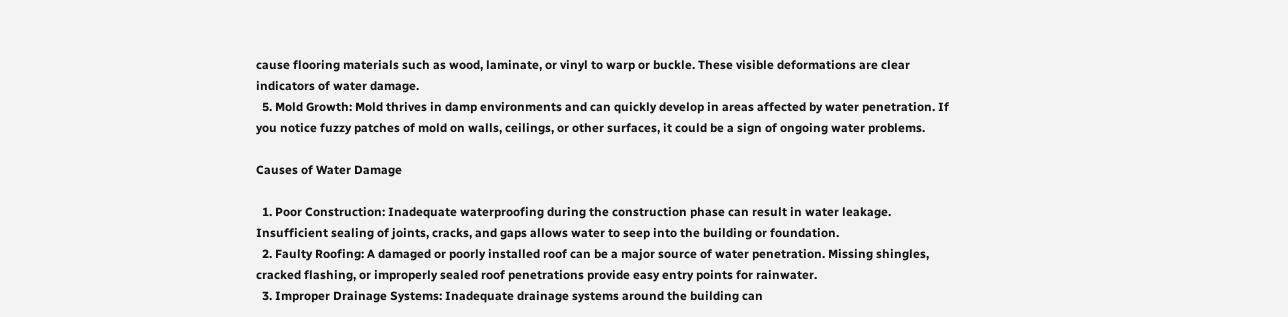cause flooring materials such as wood, laminate, or vinyl to warp or buckle. These visible deformations are clear indicators of water damage.
  5. Mold Growth: Mold thrives in damp environments and can quickly develop in areas affected by water penetration. If you notice fuzzy patches of mold on walls, ceilings, or other surfaces, it could be a sign of ongoing water problems.

Causes of Water Damage

  1. Poor Construction: Inadequate waterproofing during the construction phase can result in water leakage. Insufficient sealing of joints, cracks, and gaps allows water to seep into the building or foundation.
  2. Faulty Roofing: A damaged or poorly installed roof can be a major source of water penetration. Missing shingles, cracked flashing, or improperly sealed roof penetrations provide easy entry points for rainwater.
  3. Improper Drainage Systems: Inadequate drainage systems around the building can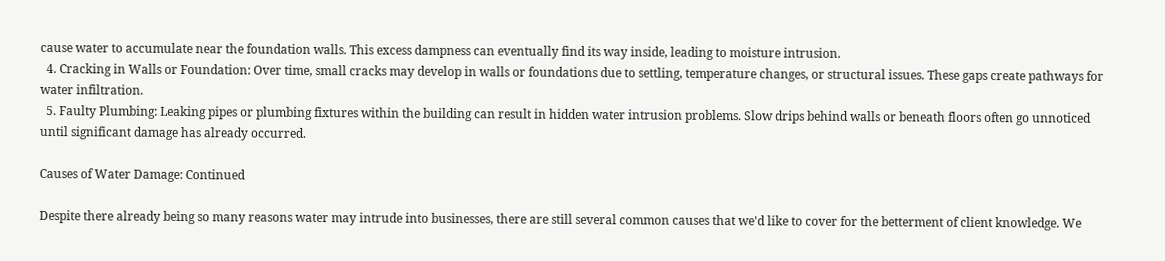cause water to accumulate near the foundation walls. This excess dampness can eventually find its way inside, leading to moisture intrusion.
  4. Cracking in Walls or Foundation: Over time, small cracks may develop in walls or foundations due to settling, temperature changes, or structural issues. These gaps create pathways for water infiltration.
  5. Faulty Plumbing: Leaking pipes or plumbing fixtures within the building can result in hidden water intrusion problems. Slow drips behind walls or beneath floors often go unnoticed until significant damage has already occurred.

Causes of Water Damage: Continued

Despite there already being so many reasons water may intrude into businesses, there are still several common causes that we'd like to cover for the betterment of client knowledge. We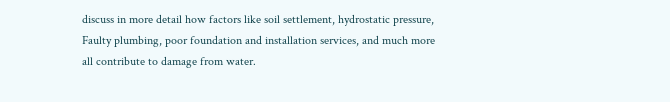discuss in more detail how factors like soil settlement, hydrostatic pressure, Faulty plumbing, poor foundation and installation services, and much more all contribute to damage from water.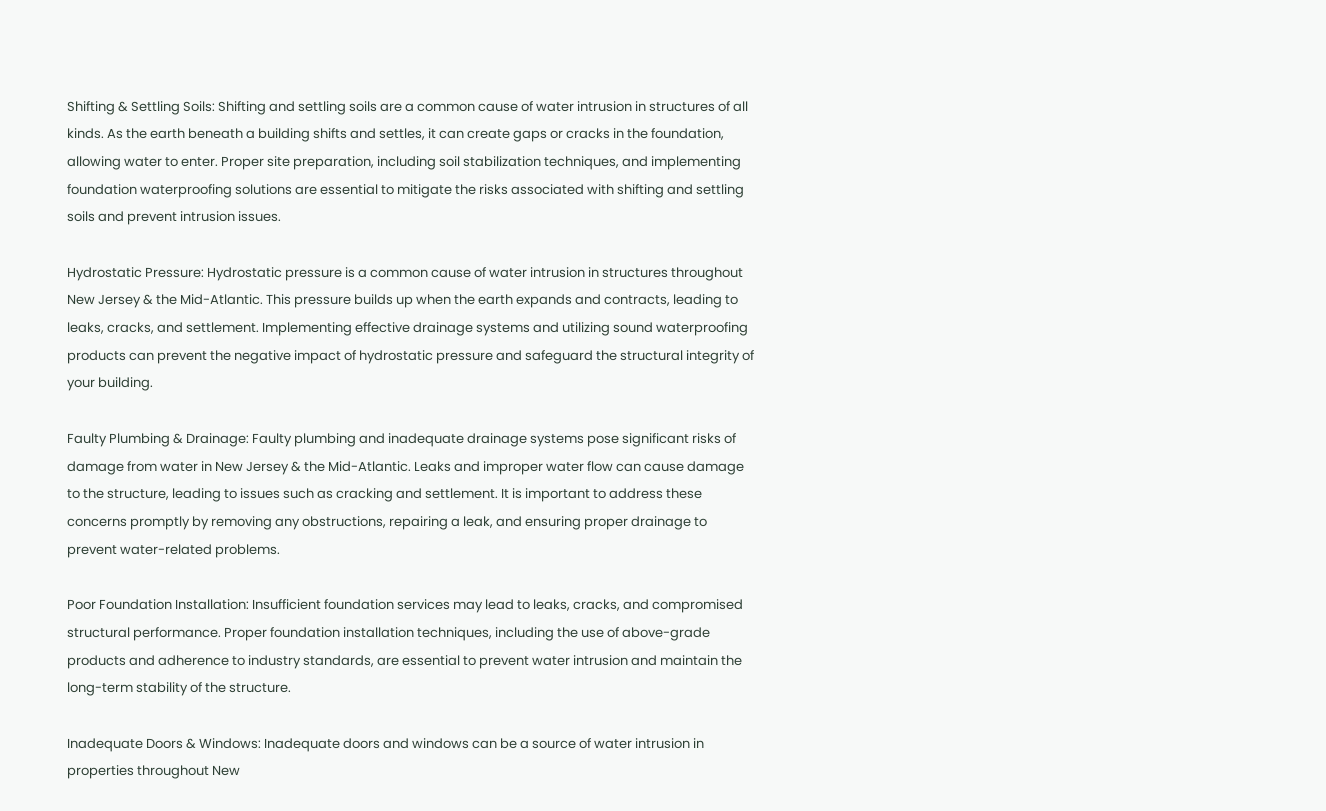Shifting & Settling Soils: Shifting and settling soils are a common cause of water intrusion in structures of all kinds. As the earth beneath a building shifts and settles, it can create gaps or cracks in the foundation, allowing water to enter. Proper site preparation, including soil stabilization techniques, and implementing foundation waterproofing solutions are essential to mitigate the risks associated with shifting and settling soils and prevent intrusion issues.

Hydrostatic Pressure: Hydrostatic pressure is a common cause of water intrusion in structures throughout New Jersey & the Mid-Atlantic. This pressure builds up when the earth expands and contracts, leading to leaks, cracks, and settlement. Implementing effective drainage systems and utilizing sound waterproofing products can prevent the negative impact of hydrostatic pressure and safeguard the structural integrity of your building.

Faulty Plumbing & Drainage: Faulty plumbing and inadequate drainage systems pose significant risks of damage from water in New Jersey & the Mid-Atlantic. Leaks and improper water flow can cause damage to the structure, leading to issues such as cracking and settlement. It is important to address these concerns promptly by removing any obstructions, repairing a leak, and ensuring proper drainage to prevent water-related problems.

Poor Foundation Installation: Insufficient foundation services may lead to leaks, cracks, and compromised structural performance. Proper foundation installation techniques, including the use of above-grade products and adherence to industry standards, are essential to prevent water intrusion and maintain the long-term stability of the structure.

Inadequate Doors & Windows: Inadequate doors and windows can be a source of water intrusion in properties throughout New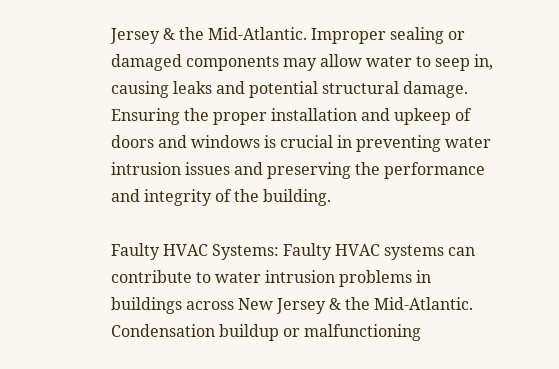Jersey & the Mid-Atlantic. Improper sealing or damaged components may allow water to seep in, causing leaks and potential structural damage. Ensuring the proper installation and upkeep of doors and windows is crucial in preventing water intrusion issues and preserving the performance and integrity of the building.

Faulty HVAC Systems: Faulty HVAC systems can contribute to water intrusion problems in buildings across New Jersey & the Mid-Atlantic. Condensation buildup or malfunctioning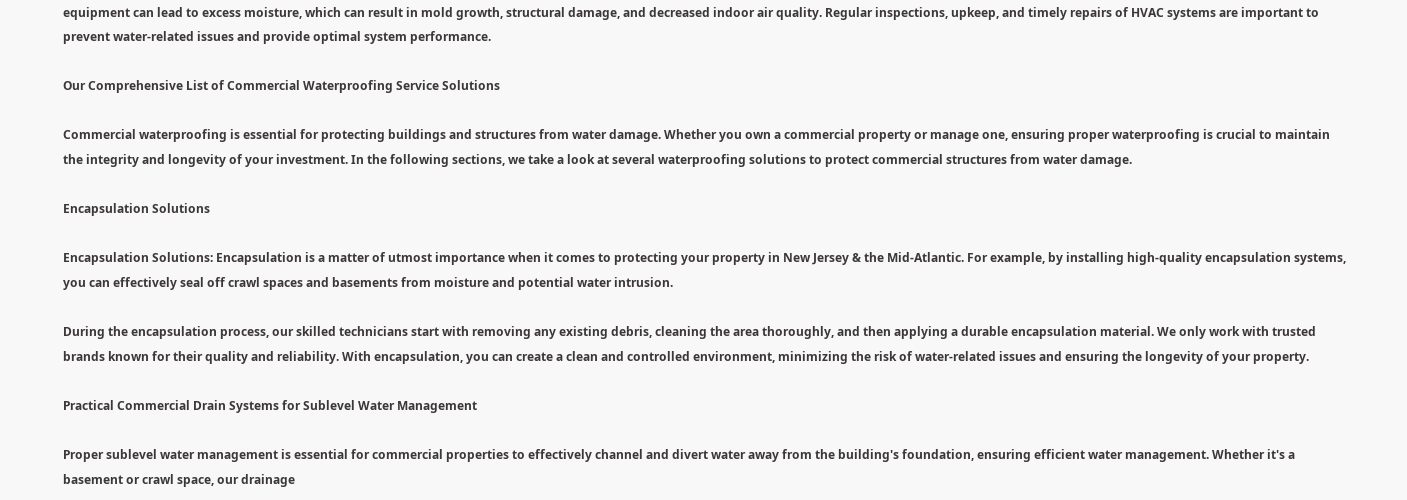equipment can lead to excess moisture, which can result in mold growth, structural damage, and decreased indoor air quality. Regular inspections, upkeep, and timely repairs of HVAC systems are important to prevent water-related issues and provide optimal system performance.

Our Comprehensive List of Commercial Waterproofing Service Solutions

Commercial waterproofing is essential for protecting buildings and structures from water damage. Whether you own a commercial property or manage one, ensuring proper waterproofing is crucial to maintain the integrity and longevity of your investment. In the following sections, we take a look at several waterproofing solutions to protect commercial structures from water damage.

Encapsulation Solutions

Encapsulation Solutions: Encapsulation is a matter of utmost importance when it comes to protecting your property in New Jersey & the Mid-Atlantic. For example, by installing high-quality encapsulation systems, you can effectively seal off crawl spaces and basements from moisture and potential water intrusion.

During the encapsulation process, our skilled technicians start with removing any existing debris, cleaning the area thoroughly, and then applying a durable encapsulation material. We only work with trusted brands known for their quality and reliability. With encapsulation, you can create a clean and controlled environment, minimizing the risk of water-related issues and ensuring the longevity of your property.

Practical Commercial Drain Systems for Sublevel Water Management

Proper sublevel water management is essential for commercial properties to effectively channel and divert water away from the building's foundation, ensuring efficient water management. Whether it's a basement or crawl space, our drainage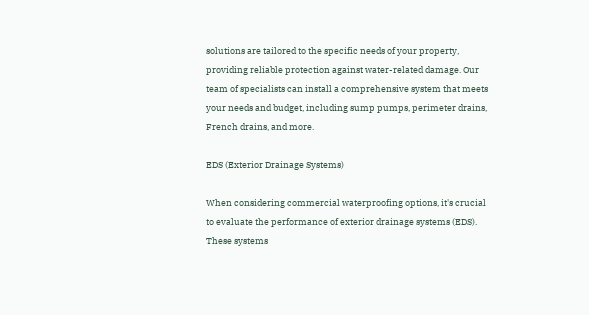solutions are tailored to the specific needs of your property, providing reliable protection against water-related damage. Our team of specialists can install a comprehensive system that meets your needs and budget, including sump pumps, perimeter drains, French drains, and more.

EDS (Exterior Drainage Systems)

When considering commercial waterproofing options, it's crucial to evaluate the performance of exterior drainage systems (EDS). These systems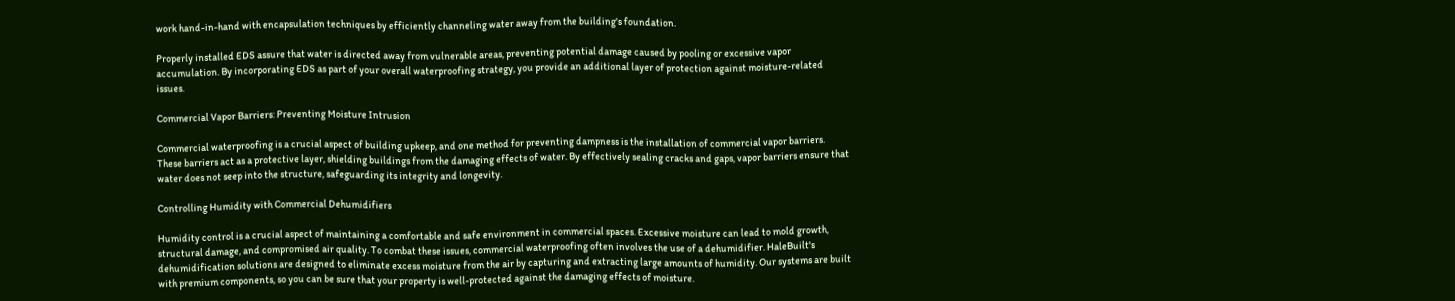work hand-in-hand with encapsulation techniques by efficiently channeling water away from the building's foundation.

Properly installed EDS assure that water is directed away from vulnerable areas, preventing potential damage caused by pooling or excessive vapor accumulation. By incorporating EDS as part of your overall waterproofing strategy, you provide an additional layer of protection against moisture-related issues.

Commercial Vapor Barriers: Preventing Moisture Intrusion

Commercial waterproofing is a crucial aspect of building upkeep, and one method for preventing dampness is the installation of commercial vapor barriers. These barriers act as a protective layer, shielding buildings from the damaging effects of water. By effectively sealing cracks and gaps, vapor barriers ensure that water does not seep into the structure, safeguarding its integrity and longevity.

Controlling Humidity with Commercial Dehumidifiers

Humidity control is a crucial aspect of maintaining a comfortable and safe environment in commercial spaces. Excessive moisture can lead to mold growth, structural damage, and compromised air quality. To combat these issues, commercial waterproofing often involves the use of a dehumidifier. HaleBuilt's dehumidification solutions are designed to eliminate excess moisture from the air by capturing and extracting large amounts of humidity. Our systems are built with premium components, so you can be sure that your property is well-protected against the damaging effects of moisture.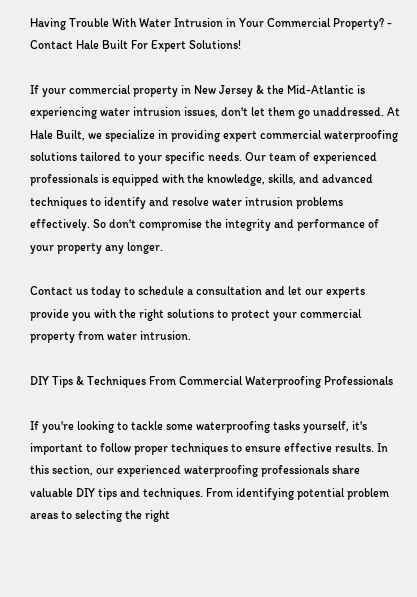Having Trouble With Water Intrusion in Your Commercial Property? - Contact Hale Built For Expert Solutions!

If your commercial property in New Jersey & the Mid-Atlantic is experiencing water intrusion issues, don't let them go unaddressed. At Hale Built, we specialize in providing expert commercial waterproofing solutions tailored to your specific needs. Our team of experienced professionals is equipped with the knowledge, skills, and advanced techniques to identify and resolve water intrusion problems effectively. So don't compromise the integrity and performance of your property any longer.

Contact us today to schedule a consultation and let our experts provide you with the right solutions to protect your commercial property from water intrusion.

DIY Tips & Techniques From Commercial Waterproofing Professionals

If you're looking to tackle some waterproofing tasks yourself, it's important to follow proper techniques to ensure effective results. In this section, our experienced waterproofing professionals share valuable DIY tips and techniques. From identifying potential problem areas to selecting the right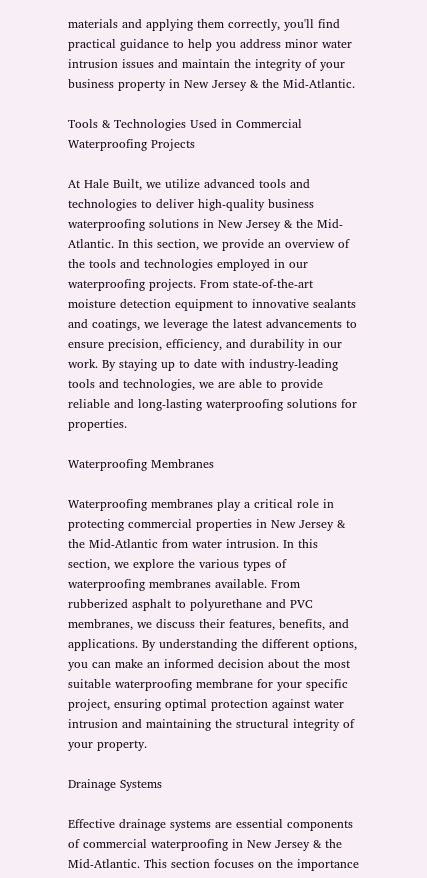materials and applying them correctly, you'll find practical guidance to help you address minor water intrusion issues and maintain the integrity of your business property in New Jersey & the Mid-Atlantic.

Tools & Technologies Used in Commercial Waterproofing Projects

At Hale Built, we utilize advanced tools and technologies to deliver high-quality business waterproofing solutions in New Jersey & the Mid-Atlantic. In this section, we provide an overview of the tools and technologies employed in our waterproofing projects. From state-of-the-art moisture detection equipment to innovative sealants and coatings, we leverage the latest advancements to ensure precision, efficiency, and durability in our work. By staying up to date with industry-leading tools and technologies, we are able to provide reliable and long-lasting waterproofing solutions for properties.

Waterproofing Membranes

Waterproofing membranes play a critical role in protecting commercial properties in New Jersey & the Mid-Atlantic from water intrusion. In this section, we explore the various types of waterproofing membranes available. From rubberized asphalt to polyurethane and PVC membranes, we discuss their features, benefits, and applications. By understanding the different options, you can make an informed decision about the most suitable waterproofing membrane for your specific project, ensuring optimal protection against water intrusion and maintaining the structural integrity of your property.

Drainage Systems

Effective drainage systems are essential components of commercial waterproofing in New Jersey & the Mid-Atlantic. This section focuses on the importance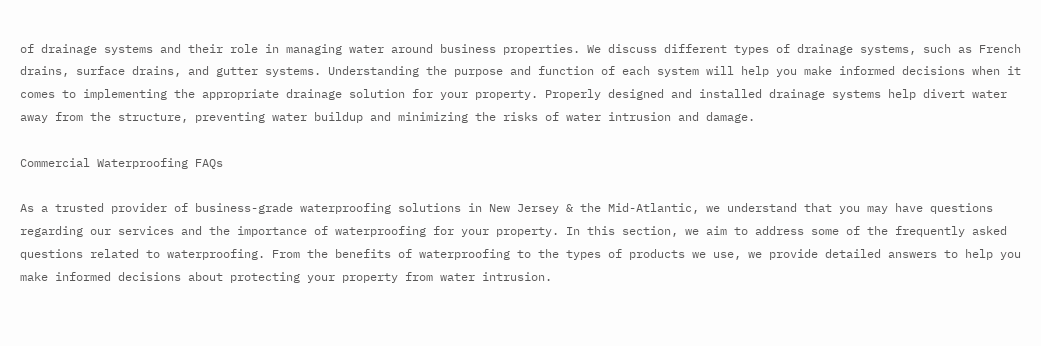of drainage systems and their role in managing water around business properties. We discuss different types of drainage systems, such as French drains, surface drains, and gutter systems. Understanding the purpose and function of each system will help you make informed decisions when it comes to implementing the appropriate drainage solution for your property. Properly designed and installed drainage systems help divert water away from the structure, preventing water buildup and minimizing the risks of water intrusion and damage.

Commercial Waterproofing FAQs

As a trusted provider of business-grade waterproofing solutions in New Jersey & the Mid-Atlantic, we understand that you may have questions regarding our services and the importance of waterproofing for your property. In this section, we aim to address some of the frequently asked questions related to waterproofing. From the benefits of waterproofing to the types of products we use, we provide detailed answers to help you make informed decisions about protecting your property from water intrusion.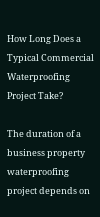How Long Does a Typical Commercial Waterproofing Project Take?

The duration of a business property waterproofing project depends on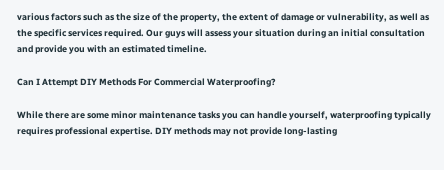various factors such as the size of the property, the extent of damage or vulnerability, as well as the specific services required. Our guys will assess your situation during an initial consultation and provide you with an estimated timeline.

Can I Attempt DIY Methods For Commercial Waterproofing?

While there are some minor maintenance tasks you can handle yourself, waterproofing typically requires professional expertise. DIY methods may not provide long-lasting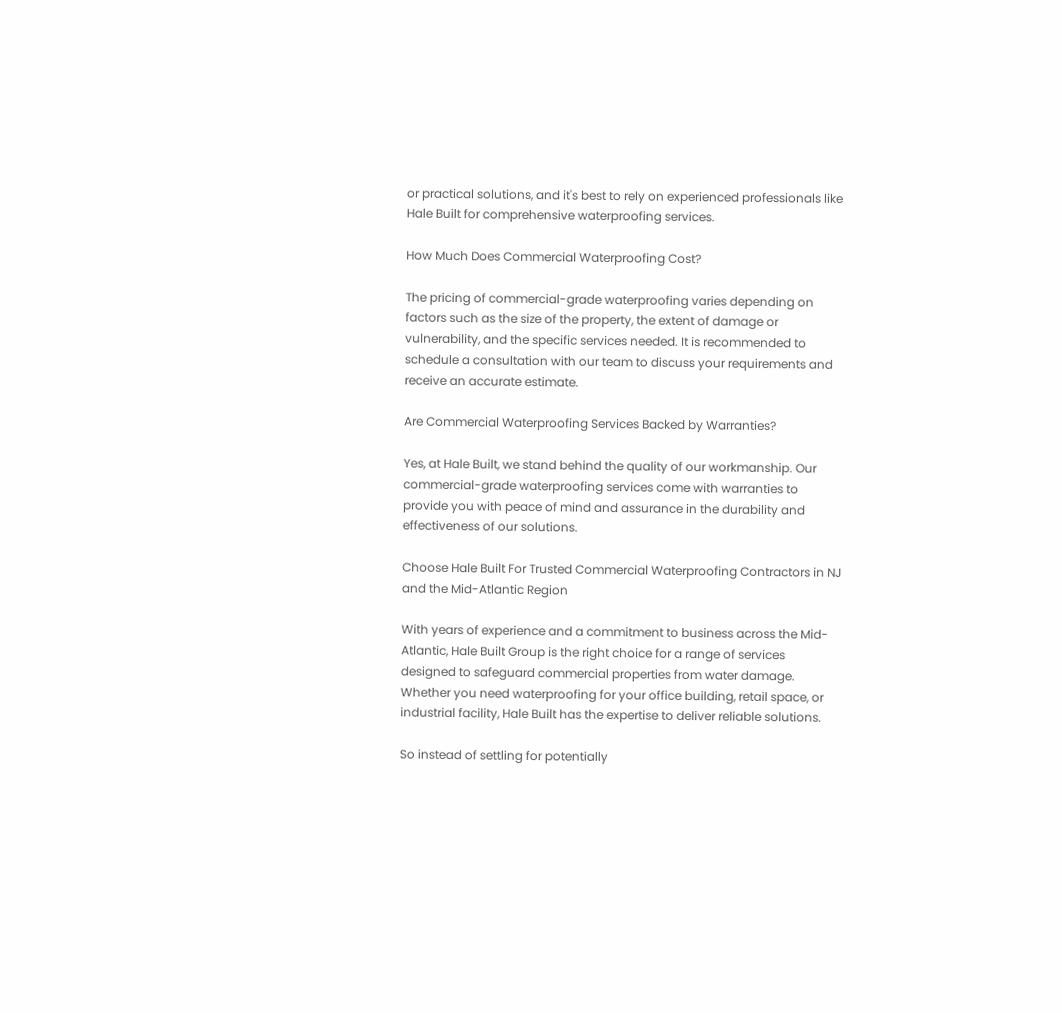or practical solutions, and it's best to rely on experienced professionals like Hale Built for comprehensive waterproofing services.

How Much Does Commercial Waterproofing Cost?

The pricing of commercial-grade waterproofing varies depending on factors such as the size of the property, the extent of damage or vulnerability, and the specific services needed. It is recommended to schedule a consultation with our team to discuss your requirements and receive an accurate estimate.

Are Commercial Waterproofing Services Backed by Warranties?

Yes, at Hale Built, we stand behind the quality of our workmanship. Our commercial-grade waterproofing services come with warranties to provide you with peace of mind and assurance in the durability and effectiveness of our solutions.

Choose Hale Built For Trusted Commercial Waterproofing Contractors in NJ and the Mid-Atlantic Region

With years of experience and a commitment to business across the Mid-Atlantic, Hale Built Group is the right choice for a range of services designed to safeguard commercial properties from water damage. Whether you need waterproofing for your office building, retail space, or industrial facility, Hale Built has the expertise to deliver reliable solutions.

So instead of settling for potentially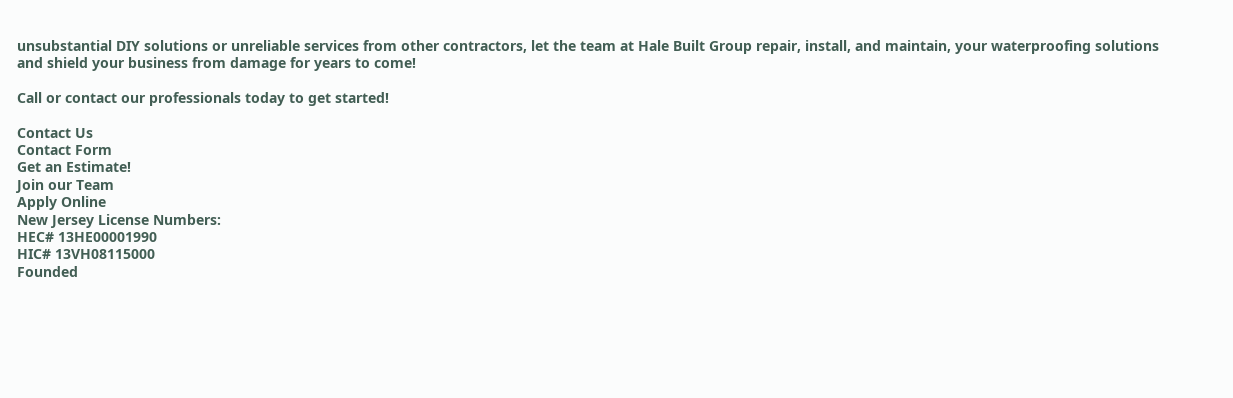unsubstantial DIY solutions or unreliable services from other contractors, let the team at Hale Built Group repair, install, and maintain, your waterproofing solutions and shield your business from damage for years to come!

Call or contact our professionals today to get started!

Contact Us
Contact Form
Get an Estimate!
Join our Team
Apply Online
New Jersey License Numbers:
HEC# 13HE00001990
HIC# 13VH08115000
Founded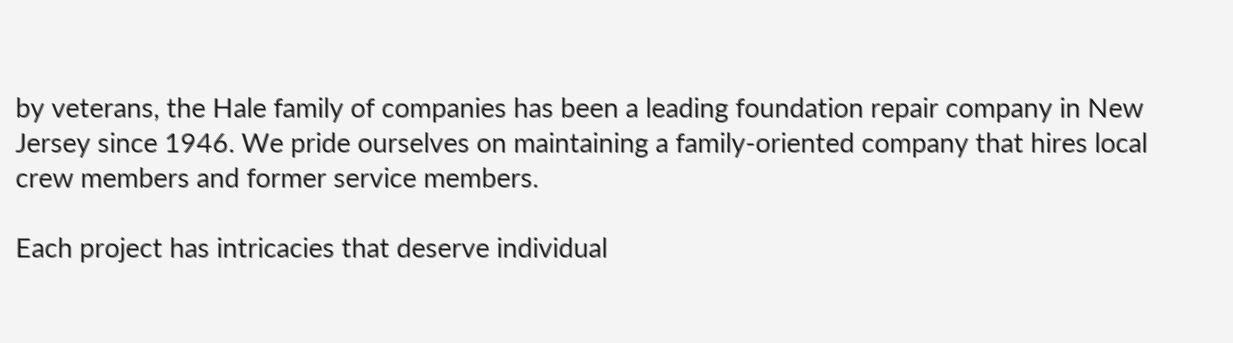by veterans, the Hale family of companies has been a leading foundation repair company in New Jersey since 1946. We pride ourselves on maintaining a family-oriented company that hires local crew members and former service members.

Each project has intricacies that deserve individual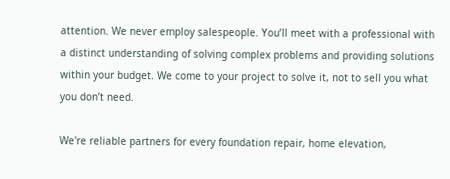attention. We never employ salespeople. You’ll meet with a professional with a distinct understanding of solving complex problems and providing solutions within your budget. We come to your project to solve it, not to sell you what you don’t need.

We're reliable partners for every foundation repair, home elevation,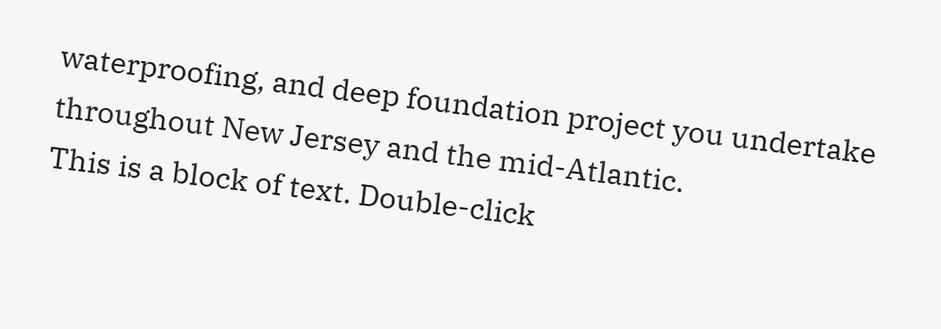waterproofing, and deep foundation project you undertake throughout New Jersey and the mid-Atlantic.
This is a block of text. Double-click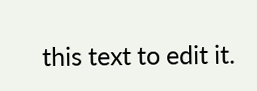this text to edit it.